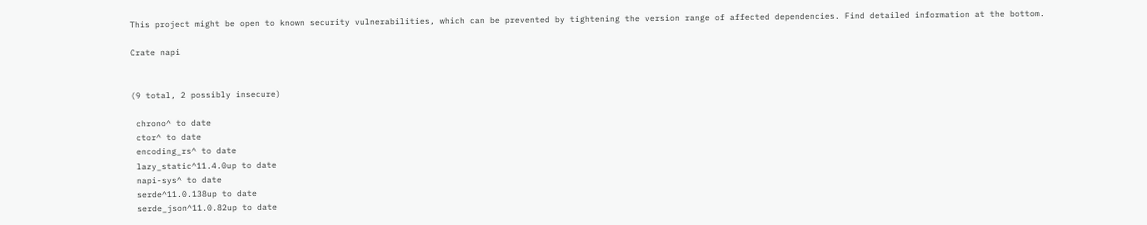This project might be open to known security vulnerabilities, which can be prevented by tightening the version range of affected dependencies. Find detailed information at the bottom.

Crate napi


(9 total, 2 possibly insecure)

 chrono^ to date
 ctor^ to date
 encoding_rs^ to date
 lazy_static^11.4.0up to date
 napi-sys^ to date
 serde^11.0.138up to date
 serde_json^11.0.82up to date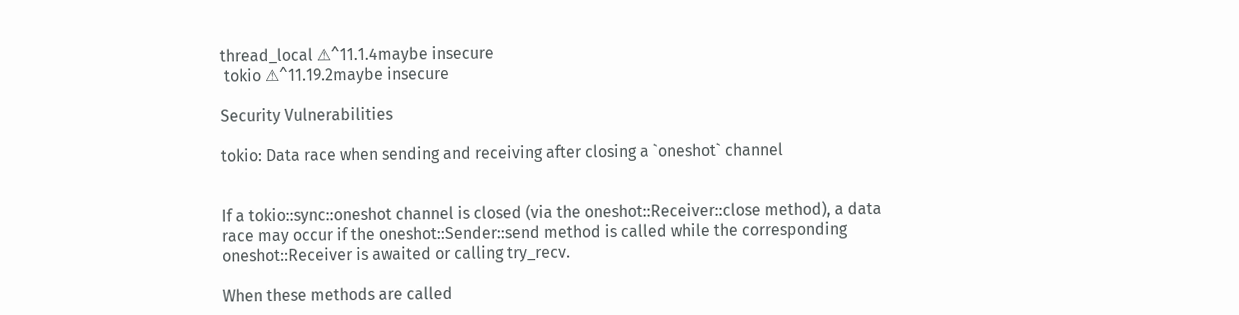thread_local ⚠^11.1.4maybe insecure
 tokio ⚠^11.19.2maybe insecure

Security Vulnerabilities

tokio: Data race when sending and receiving after closing a `oneshot` channel


If a tokio::sync::oneshot channel is closed (via the oneshot::Receiver::close method), a data race may occur if the oneshot::Sender::send method is called while the corresponding oneshot::Receiver is awaited or calling try_recv.

When these methods are called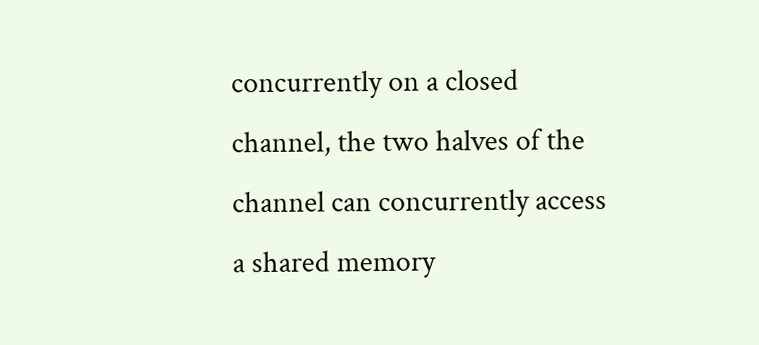concurrently on a closed channel, the two halves of the channel can concurrently access a shared memory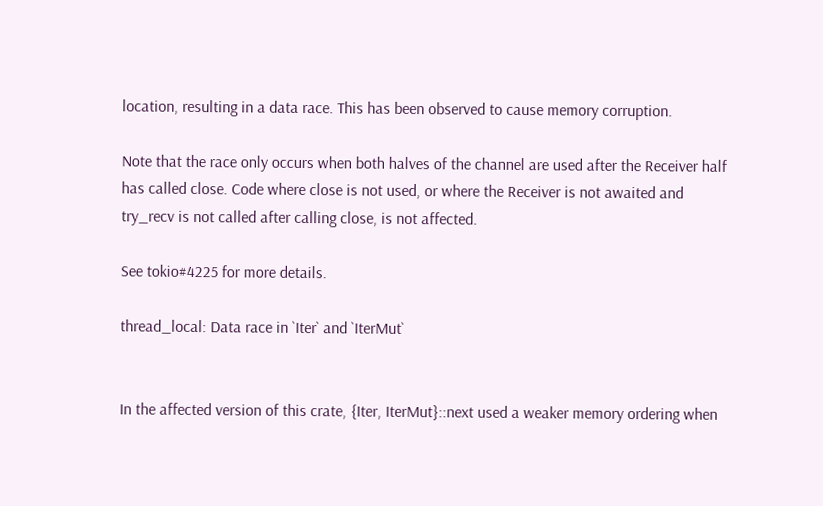location, resulting in a data race. This has been observed to cause memory corruption.

Note that the race only occurs when both halves of the channel are used after the Receiver half has called close. Code where close is not used, or where the Receiver is not awaited and try_recv is not called after calling close, is not affected.

See tokio#4225 for more details.

thread_local: Data race in `Iter` and `IterMut`


In the affected version of this crate, {Iter, IterMut}::next used a weaker memory ordering when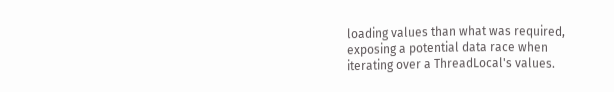loading values than what was required, exposing a potential data race when iterating over a ThreadLocal's values.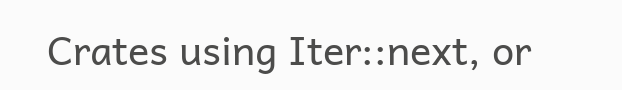Crates using Iter::next, or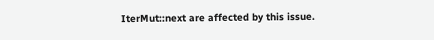IterMut::next are affected by this issue.